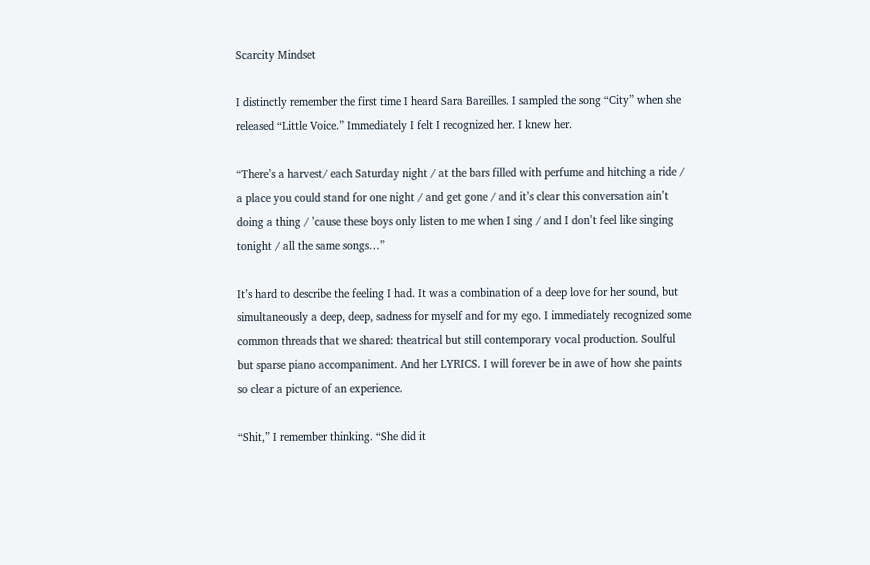Scarcity Mindset

I distinctly remember the first time I heard Sara Bareilles. I sampled the song “City” when she released “Little Voice.” Immediately I felt I recognized her. I knew her.

“There’s a harvest/ each Saturday night / at the bars filled with perfume and hitching a ride / a place you could stand for one night / and get gone / and it’s clear this conversation ain’t doing a thing / ’cause these boys only listen to me when I sing / and I don’t feel like singing tonight / all the same songs…”

It’s hard to describe the feeling I had. It was a combination of a deep love for her sound, but simultaneously a deep, deep, sadness for myself and for my ego. I immediately recognized some common threads that we shared: theatrical but still contemporary vocal production. Soulful but sparse piano accompaniment. And her LYRICS. I will forever be in awe of how she paints so clear a picture of an experience.

“Shit,” I remember thinking. “She did it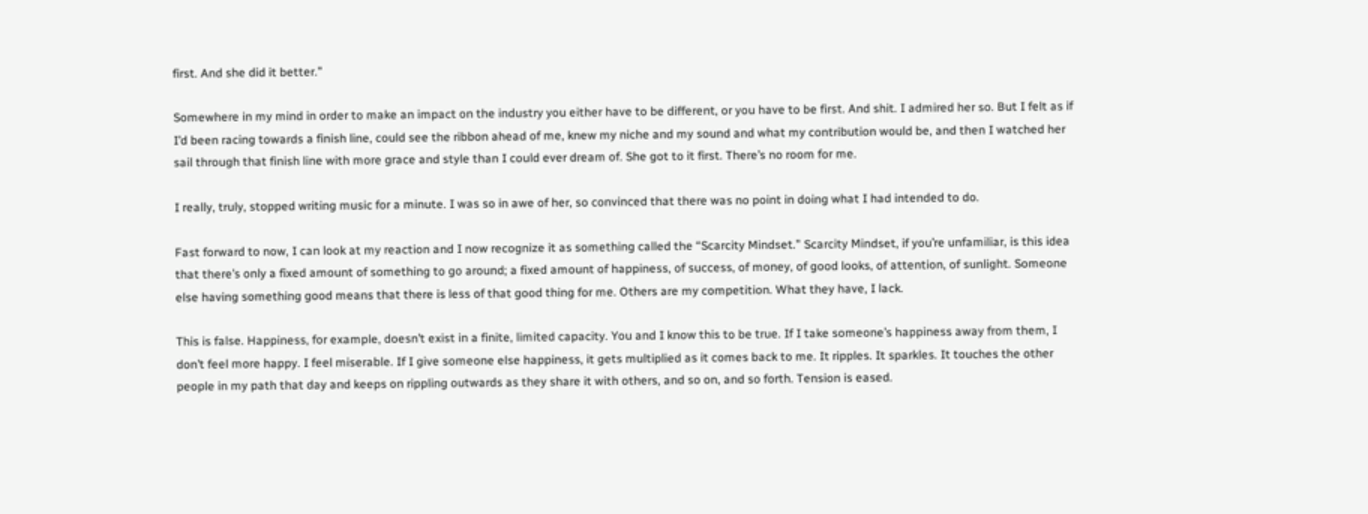first. And she did it better.”

Somewhere in my mind in order to make an impact on the industry you either have to be different, or you have to be first. And shit. I admired her so. But I felt as if I’d been racing towards a finish line, could see the ribbon ahead of me, knew my niche and my sound and what my contribution would be, and then I watched her sail through that finish line with more grace and style than I could ever dream of. She got to it first. There’s no room for me.

I really, truly, stopped writing music for a minute. I was so in awe of her, so convinced that there was no point in doing what I had intended to do.

Fast forward to now, I can look at my reaction and I now recognize it as something called the “Scarcity Mindset.” Scarcity Mindset, if you’re unfamiliar, is this idea that there’s only a fixed amount of something to go around; a fixed amount of happiness, of success, of money, of good looks, of attention, of sunlight. Someone else having something good means that there is less of that good thing for me. Others are my competition. What they have, I lack.

This is false. Happiness, for example, doesn’t exist in a finite, limited capacity. You and I know this to be true. If I take someone’s happiness away from them, I don’t feel more happy. I feel miserable. If I give someone else happiness, it gets multiplied as it comes back to me. It ripples. It sparkles. It touches the other people in my path that day and keeps on rippling outwards as they share it with others, and so on, and so forth. Tension is eased.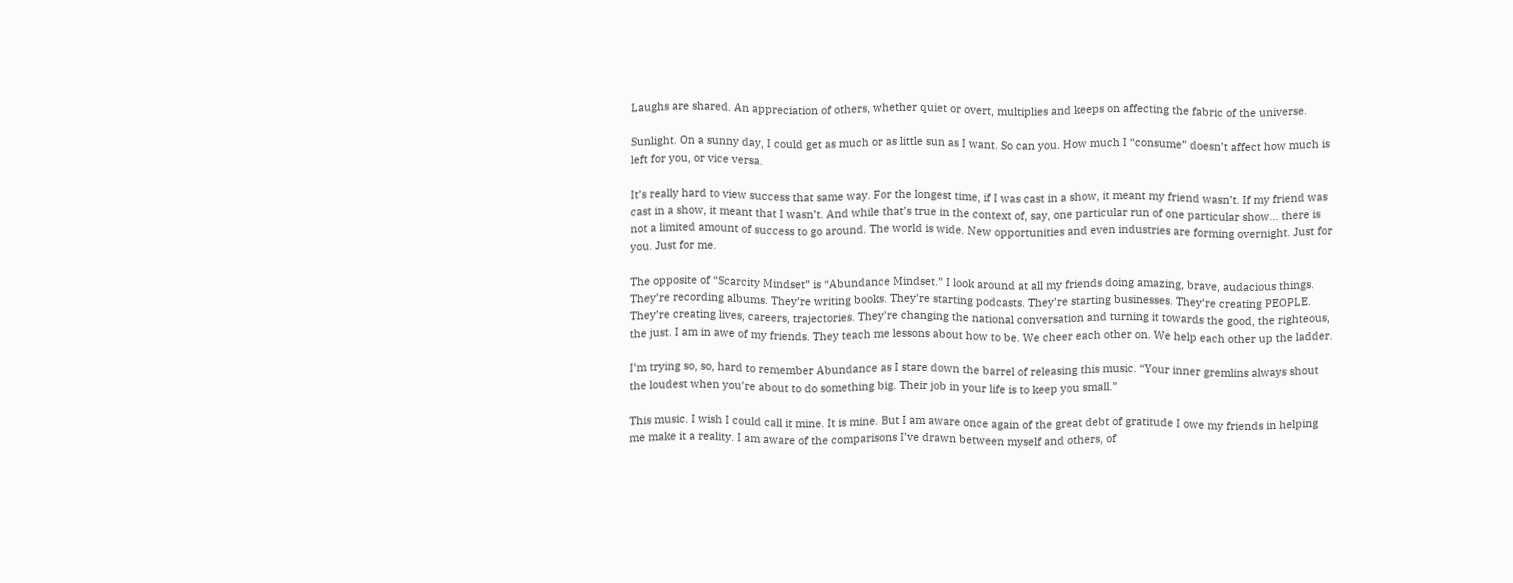Laughs are shared. An appreciation of others, whether quiet or overt, multiplies and keeps on affecting the fabric of the universe.

Sunlight. On a sunny day, I could get as much or as little sun as I want. So can you. How much I “consume” doesn’t affect how much is left for you, or vice versa.

It’s really hard to view success that same way. For the longest time, if I was cast in a show, it meant my friend wasn’t. If my friend was cast in a show, it meant that I wasn’t. And while that’s true in the context of, say, one particular run of one particular show… there is not a limited amount of success to go around. The world is wide. New opportunities and even industries are forming overnight. Just for you. Just for me.

The opposite of “Scarcity Mindset” is “Abundance Mindset.” I look around at all my friends doing amazing, brave, audacious things. They’re recording albums. They’re writing books. They’re starting podcasts. They’re starting businesses. They’re creating PEOPLE. They’re creating lives, careers, trajectories. They’re changing the national conversation and turning it towards the good, the righteous, the just. I am in awe of my friends. They teach me lessons about how to be. We cheer each other on. We help each other up the ladder.

I’m trying so, so, hard to remember Abundance as I stare down the barrel of releasing this music. “Your inner gremlins always shout the loudest when you’re about to do something big. Their job in your life is to keep you small.”

This music. I wish I could call it mine. It is mine. But I am aware once again of the great debt of gratitude I owe my friends in helping me make it a reality. I am aware of the comparisons I’ve drawn between myself and others, of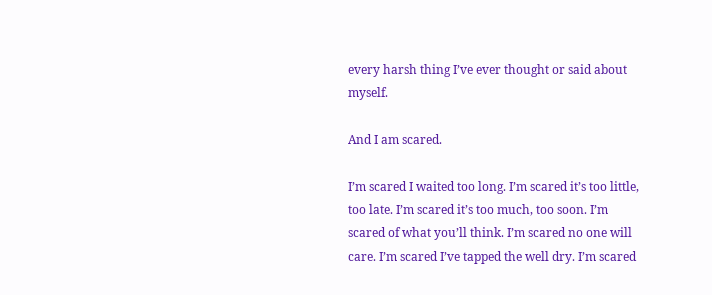every harsh thing I’ve ever thought or said about myself.

And I am scared.

I’m scared I waited too long. I’m scared it’s too little, too late. I’m scared it’s too much, too soon. I’m scared of what you’ll think. I’m scared no one will care. I’m scared I’ve tapped the well dry. I’m scared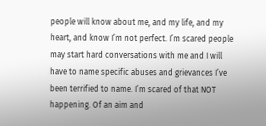people will know about me, and my life, and my heart, and know I’m not perfect. I’m scared people may start hard conversations with me and I will have to name specific abuses and grievances I’ve been terrified to name. I’m scared of that NOT happening. Of an aim and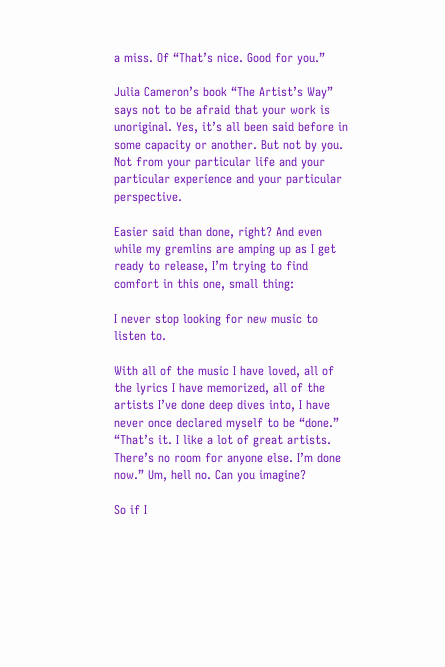a miss. Of “That’s nice. Good for you.”

Julia Cameron’s book “The Artist’s Way” says not to be afraid that your work is unoriginal. Yes, it’s all been said before in some capacity or another. But not by you. Not from your particular life and your particular experience and your particular perspective.

Easier said than done, right? And even while my gremlins are amping up as I get ready to release, I’m trying to find comfort in this one, small thing:

I never stop looking for new music to listen to.

With all of the music I have loved, all of the lyrics I have memorized, all of the artists I’ve done deep dives into, I have never once declared myself to be “done.” “That’s it. I like a lot of great artists. There’s no room for anyone else. I’m done now.” Um, hell no. Can you imagine?

So if I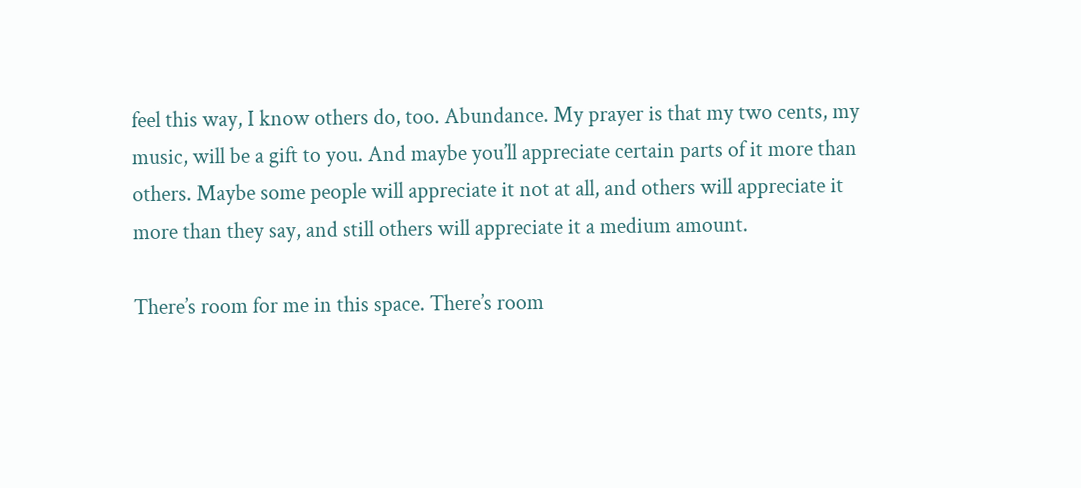feel this way, I know others do, too. Abundance. My prayer is that my two cents, my music, will be a gift to you. And maybe you’ll appreciate certain parts of it more than others. Maybe some people will appreciate it not at all, and others will appreciate it more than they say, and still others will appreciate it a medium amount.

There’s room for me in this space. There’s room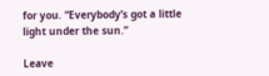for you. “Everybody’s got a little light under the sun.”

Leave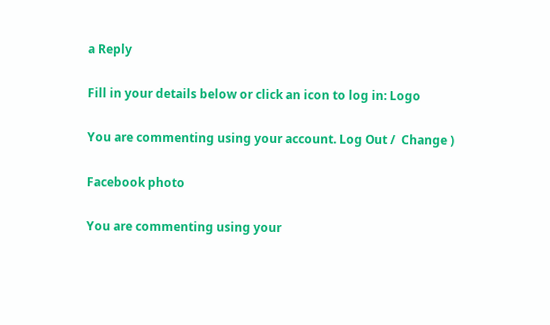a Reply

Fill in your details below or click an icon to log in: Logo

You are commenting using your account. Log Out /  Change )

Facebook photo

You are commenting using your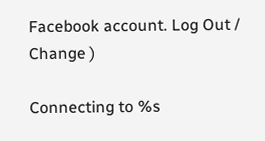Facebook account. Log Out /  Change )

Connecting to %s